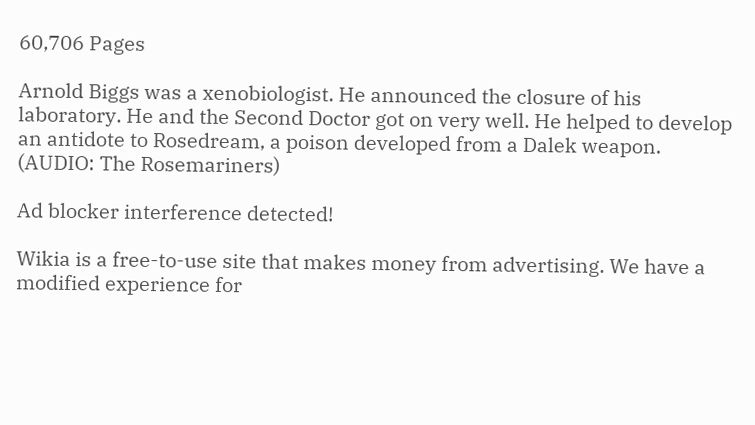60,706 Pages

Arnold Biggs was a xenobiologist. He announced the closure of his laboratory. He and the Second Doctor got on very well. He helped to develop an antidote to Rosedream, a poison developed from a Dalek weapon. (AUDIO: The Rosemariners)

Ad blocker interference detected!

Wikia is a free-to-use site that makes money from advertising. We have a modified experience for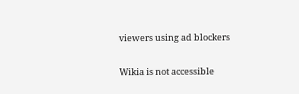viewers using ad blockers

Wikia is not accessible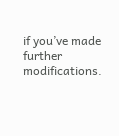if you’ve made further modifications.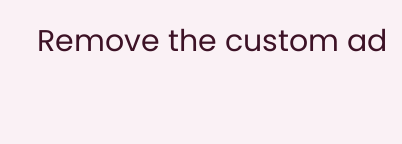Remove the custom ad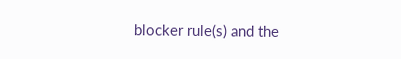blocker rule(s) and the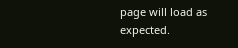page will load as expected.